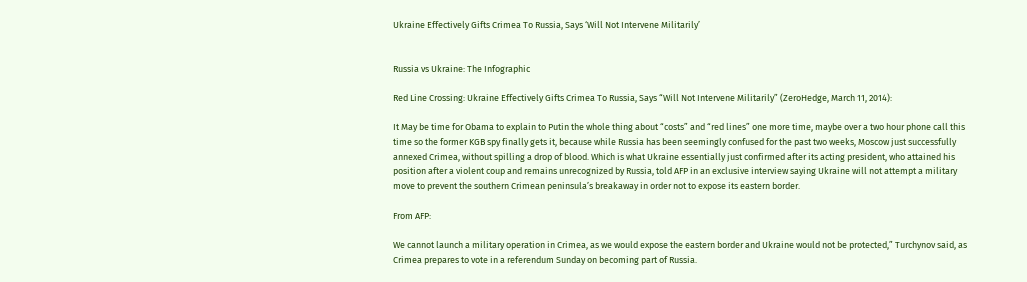Ukraine Effectively Gifts Crimea To Russia, Says ‘Will Not Intervene Militarily’


Russia vs Ukraine: The Infographic

Red Line Crossing: Ukraine Effectively Gifts Crimea To Russia, Says “Will Not Intervene Militarily” (ZeroHedge, March 11, 2014):

It May be time for Obama to explain to Putin the whole thing about “costs” and “red lines” one more time, maybe over a two hour phone call this time so the former KGB spy finally gets it, because while Russia has been seemingly confused for the past two weeks, Moscow just successfully annexed Crimea, without spilling a drop of blood. Which is what Ukraine essentially just confirmed after its acting president, who attained his position after a violent coup and remains unrecognized by Russia, told AFP in an exclusive interview saying Ukraine will not attempt a military move to prevent the southern Crimean peninsula’s breakaway in order not to expose its eastern border.

From AFP:

We cannot launch a military operation in Crimea, as we would expose the eastern border and Ukraine would not be protected,” Turchynov said, as Crimea prepares to vote in a referendum Sunday on becoming part of Russia.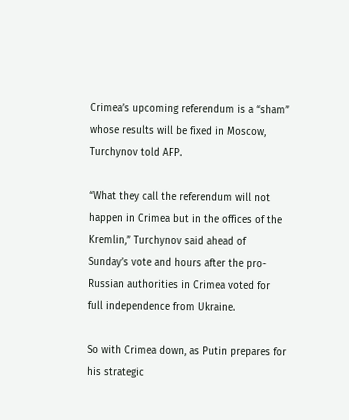Crimea’s upcoming referendum is a “sham” whose results will be fixed in Moscow, Turchynov told AFP.

“What they call the referendum will not happen in Crimea but in the offices of the Kremlin,” Turchynov said ahead of Sunday’s vote and hours after the pro-Russian authorities in Crimea voted for full independence from Ukraine.

So with Crimea down, as Putin prepares for his strategic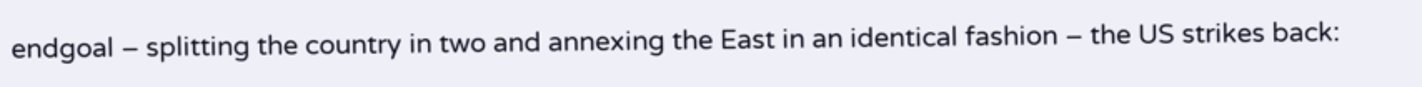endgoal – splitting the country in two and annexing the East in an identical fashion – the US strikes back: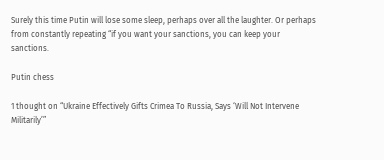Surely this time Putin will lose some sleep, perhaps over all the laughter. Or perhaps from constantly repeating “if you want your sanctions, you can keep your sanctions.

Putin chess

1 thought on “Ukraine Effectively Gifts Crimea To Russia, Says ‘Will Not Intervene Militarily’”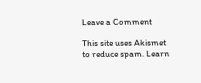Leave a Comment

This site uses Akismet to reduce spam. Learn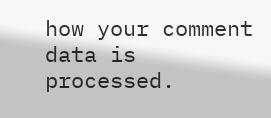how your comment data is processed.